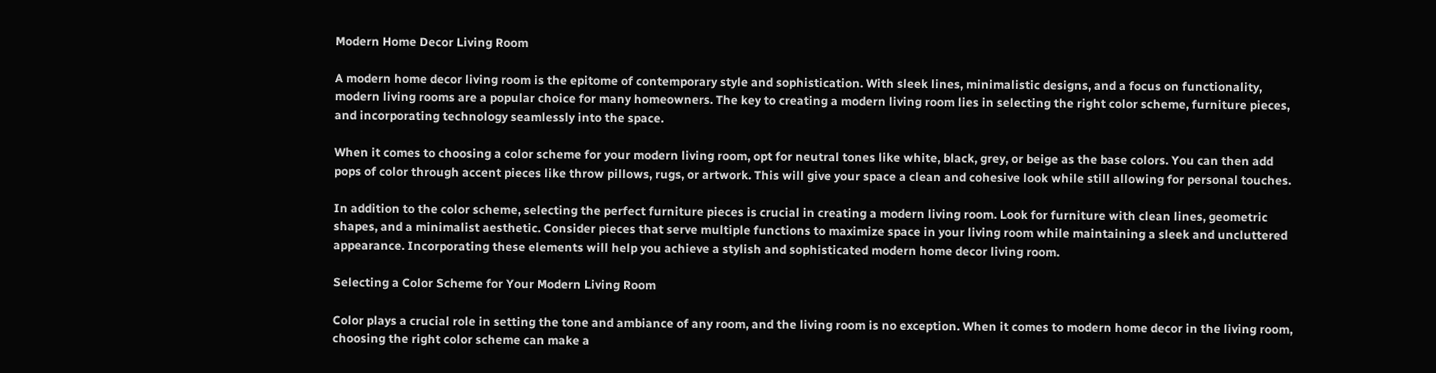Modern Home Decor Living Room

A modern home decor living room is the epitome of contemporary style and sophistication. With sleek lines, minimalistic designs, and a focus on functionality, modern living rooms are a popular choice for many homeowners. The key to creating a modern living room lies in selecting the right color scheme, furniture pieces, and incorporating technology seamlessly into the space.

When it comes to choosing a color scheme for your modern living room, opt for neutral tones like white, black, grey, or beige as the base colors. You can then add pops of color through accent pieces like throw pillows, rugs, or artwork. This will give your space a clean and cohesive look while still allowing for personal touches.

In addition to the color scheme, selecting the perfect furniture pieces is crucial in creating a modern living room. Look for furniture with clean lines, geometric shapes, and a minimalist aesthetic. Consider pieces that serve multiple functions to maximize space in your living room while maintaining a sleek and uncluttered appearance. Incorporating these elements will help you achieve a stylish and sophisticated modern home decor living room.

Selecting a Color Scheme for Your Modern Living Room

Color plays a crucial role in setting the tone and ambiance of any room, and the living room is no exception. When it comes to modern home decor in the living room, choosing the right color scheme can make a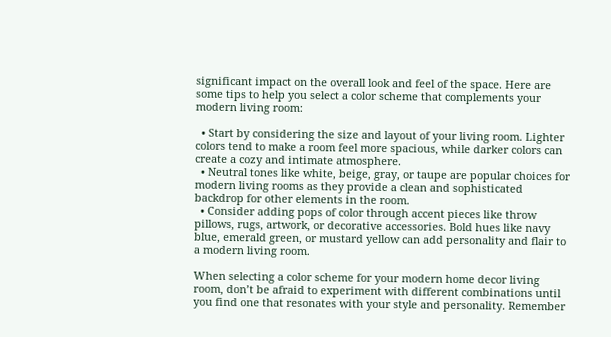significant impact on the overall look and feel of the space. Here are some tips to help you select a color scheme that complements your modern living room:

  • Start by considering the size and layout of your living room. Lighter colors tend to make a room feel more spacious, while darker colors can create a cozy and intimate atmosphere.
  • Neutral tones like white, beige, gray, or taupe are popular choices for modern living rooms as they provide a clean and sophisticated backdrop for other elements in the room.
  • Consider adding pops of color through accent pieces like throw pillows, rugs, artwork, or decorative accessories. Bold hues like navy blue, emerald green, or mustard yellow can add personality and flair to a modern living room.

When selecting a color scheme for your modern home decor living room, don’t be afraid to experiment with different combinations until you find one that resonates with your style and personality. Remember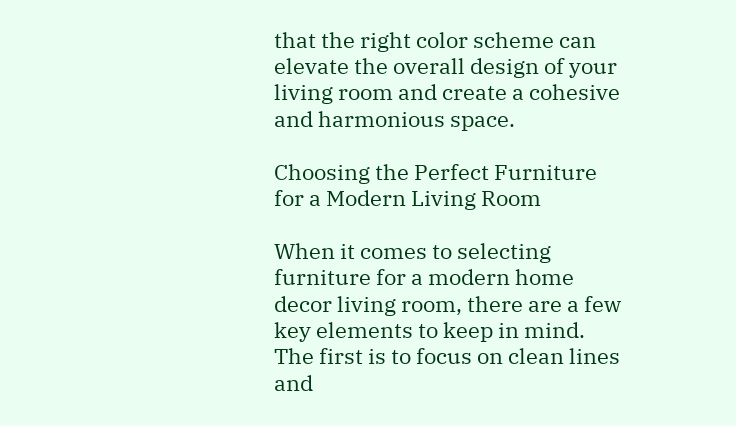that the right color scheme can elevate the overall design of your living room and create a cohesive and harmonious space.

Choosing the Perfect Furniture for a Modern Living Room

When it comes to selecting furniture for a modern home decor living room, there are a few key elements to keep in mind. The first is to focus on clean lines and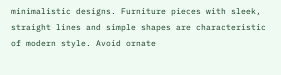minimalistic designs. Furniture pieces with sleek, straight lines and simple shapes are characteristic of modern style. Avoid ornate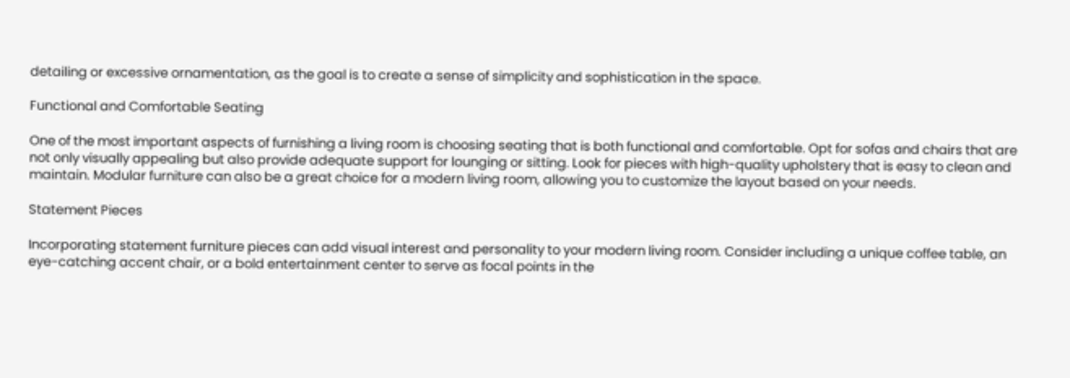detailing or excessive ornamentation, as the goal is to create a sense of simplicity and sophistication in the space.

Functional and Comfortable Seating

One of the most important aspects of furnishing a living room is choosing seating that is both functional and comfortable. Opt for sofas and chairs that are not only visually appealing but also provide adequate support for lounging or sitting. Look for pieces with high-quality upholstery that is easy to clean and maintain. Modular furniture can also be a great choice for a modern living room, allowing you to customize the layout based on your needs.

Statement Pieces

Incorporating statement furniture pieces can add visual interest and personality to your modern living room. Consider including a unique coffee table, an eye-catching accent chair, or a bold entertainment center to serve as focal points in the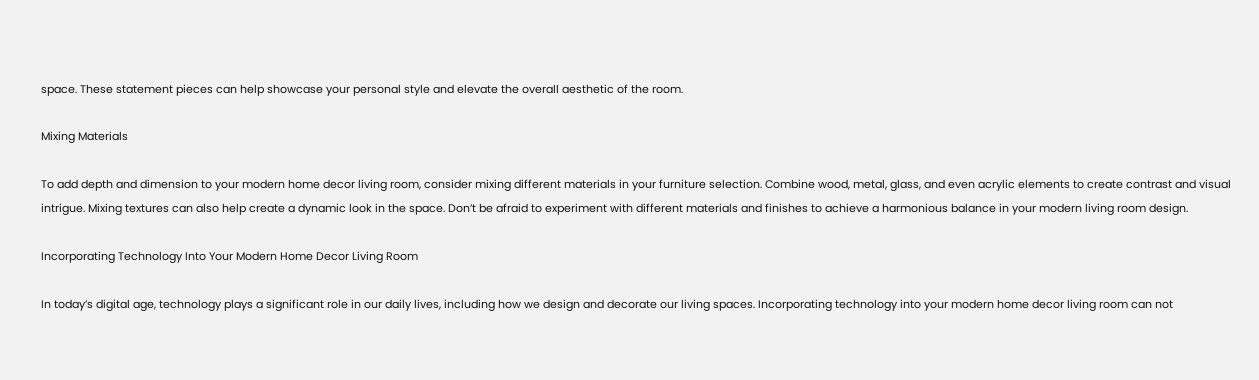space. These statement pieces can help showcase your personal style and elevate the overall aesthetic of the room.

Mixing Materials

To add depth and dimension to your modern home decor living room, consider mixing different materials in your furniture selection. Combine wood, metal, glass, and even acrylic elements to create contrast and visual intrigue. Mixing textures can also help create a dynamic look in the space. Don’t be afraid to experiment with different materials and finishes to achieve a harmonious balance in your modern living room design.

Incorporating Technology Into Your Modern Home Decor Living Room

In today’s digital age, technology plays a significant role in our daily lives, including how we design and decorate our living spaces. Incorporating technology into your modern home decor living room can not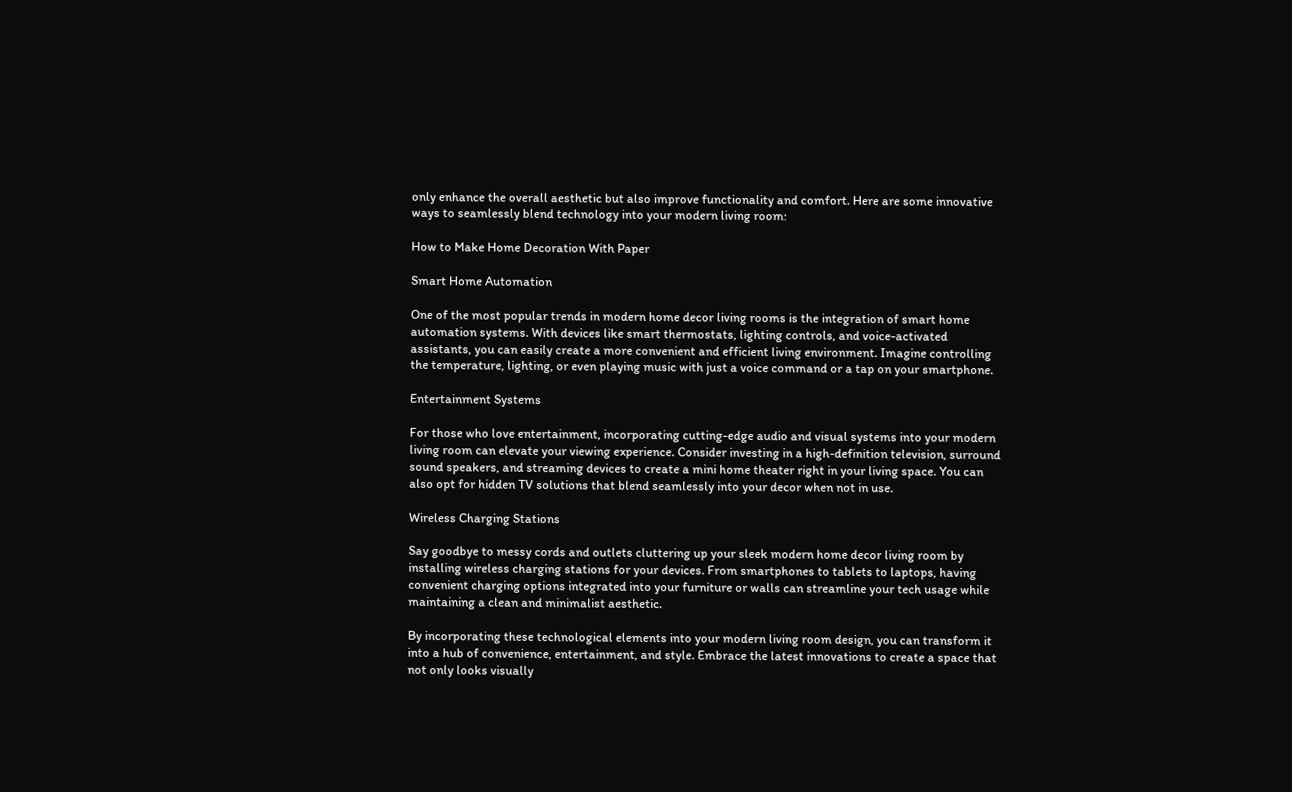only enhance the overall aesthetic but also improve functionality and comfort. Here are some innovative ways to seamlessly blend technology into your modern living room:

How to Make Home Decoration With Paper

Smart Home Automation

One of the most popular trends in modern home decor living rooms is the integration of smart home automation systems. With devices like smart thermostats, lighting controls, and voice-activated assistants, you can easily create a more convenient and efficient living environment. Imagine controlling the temperature, lighting, or even playing music with just a voice command or a tap on your smartphone.

Entertainment Systems

For those who love entertainment, incorporating cutting-edge audio and visual systems into your modern living room can elevate your viewing experience. Consider investing in a high-definition television, surround sound speakers, and streaming devices to create a mini home theater right in your living space. You can also opt for hidden TV solutions that blend seamlessly into your decor when not in use.

Wireless Charging Stations

Say goodbye to messy cords and outlets cluttering up your sleek modern home decor living room by installing wireless charging stations for your devices. From smartphones to tablets to laptops, having convenient charging options integrated into your furniture or walls can streamline your tech usage while maintaining a clean and minimalist aesthetic.

By incorporating these technological elements into your modern living room design, you can transform it into a hub of convenience, entertainment, and style. Embrace the latest innovations to create a space that not only looks visually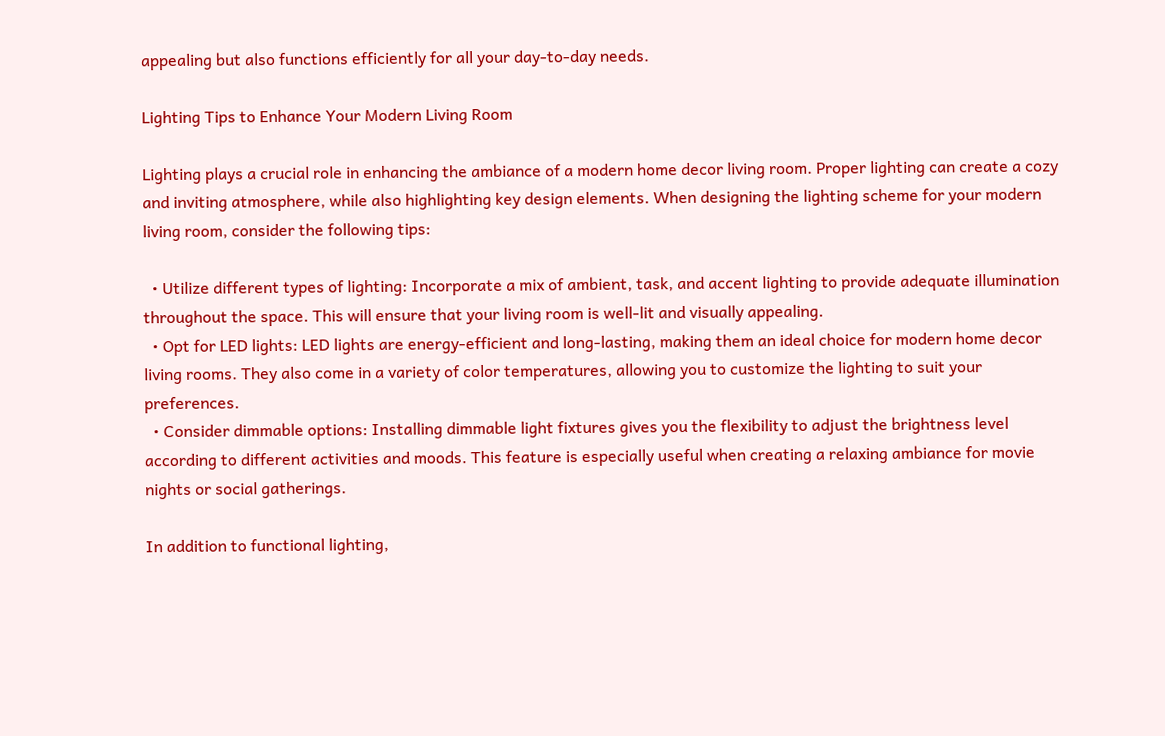appealing but also functions efficiently for all your day-to-day needs.

Lighting Tips to Enhance Your Modern Living Room

Lighting plays a crucial role in enhancing the ambiance of a modern home decor living room. Proper lighting can create a cozy and inviting atmosphere, while also highlighting key design elements. When designing the lighting scheme for your modern living room, consider the following tips:

  • Utilize different types of lighting: Incorporate a mix of ambient, task, and accent lighting to provide adequate illumination throughout the space. This will ensure that your living room is well-lit and visually appealing.
  • Opt for LED lights: LED lights are energy-efficient and long-lasting, making them an ideal choice for modern home decor living rooms. They also come in a variety of color temperatures, allowing you to customize the lighting to suit your preferences.
  • Consider dimmable options: Installing dimmable light fixtures gives you the flexibility to adjust the brightness level according to different activities and moods. This feature is especially useful when creating a relaxing ambiance for movie nights or social gatherings.

In addition to functional lighting,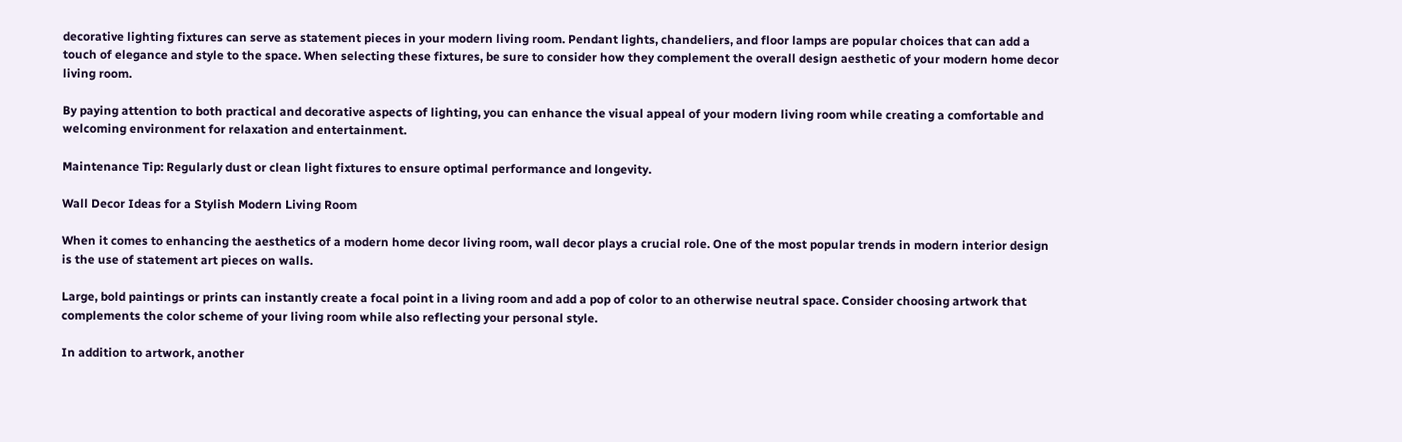decorative lighting fixtures can serve as statement pieces in your modern living room. Pendant lights, chandeliers, and floor lamps are popular choices that can add a touch of elegance and style to the space. When selecting these fixtures, be sure to consider how they complement the overall design aesthetic of your modern home decor living room.

By paying attention to both practical and decorative aspects of lighting, you can enhance the visual appeal of your modern living room while creating a comfortable and welcoming environment for relaxation and entertainment.

Maintenance Tip: Regularly dust or clean light fixtures to ensure optimal performance and longevity.

Wall Decor Ideas for a Stylish Modern Living Room

When it comes to enhancing the aesthetics of a modern home decor living room, wall decor plays a crucial role. One of the most popular trends in modern interior design is the use of statement art pieces on walls.

Large, bold paintings or prints can instantly create a focal point in a living room and add a pop of color to an otherwise neutral space. Consider choosing artwork that complements the color scheme of your living room while also reflecting your personal style.

In addition to artwork, another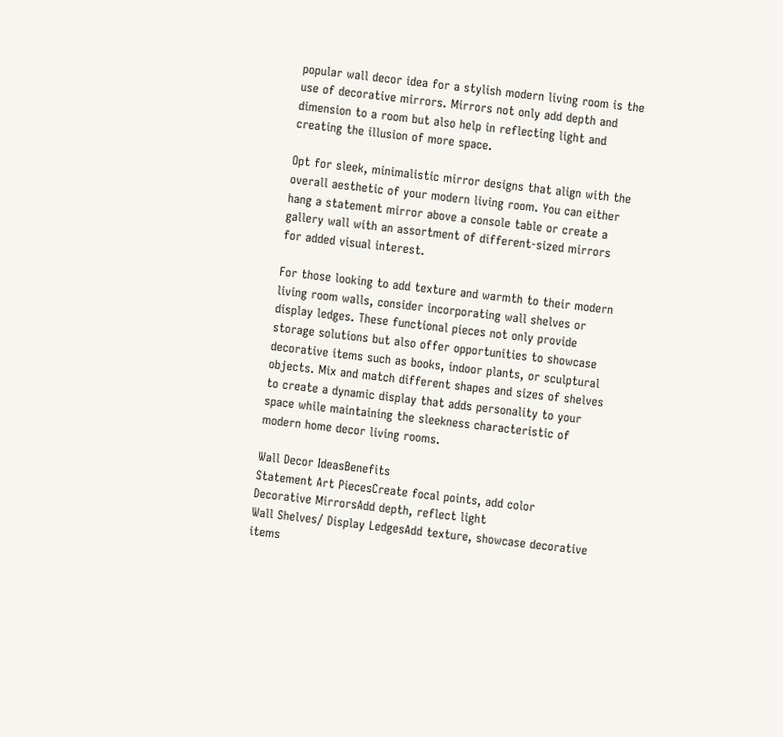popular wall decor idea for a stylish modern living room is the use of decorative mirrors. Mirrors not only add depth and dimension to a room but also help in reflecting light and creating the illusion of more space.

Opt for sleek, minimalistic mirror designs that align with the overall aesthetic of your modern living room. You can either hang a statement mirror above a console table or create a gallery wall with an assortment of different-sized mirrors for added visual interest.

For those looking to add texture and warmth to their modern living room walls, consider incorporating wall shelves or display ledges. These functional pieces not only provide storage solutions but also offer opportunities to showcase decorative items such as books, indoor plants, or sculptural objects. Mix and match different shapes and sizes of shelves to create a dynamic display that adds personality to your space while maintaining the sleekness characteristic of modern home decor living rooms.

Wall Decor IdeasBenefits
Statement Art PiecesCreate focal points, add color
Decorative MirrorsAdd depth, reflect light
Wall Shelves/ Display LedgesAdd texture, showcase decorative items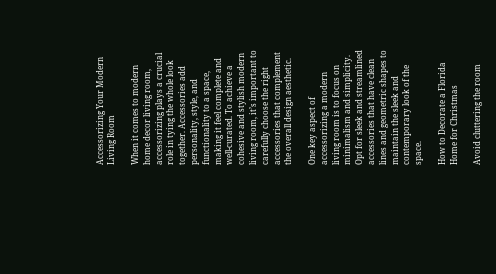Accessorizing Your Modern Living Room

When it comes to modern home decor living room, accessorizing plays a crucial role in tying the whole look together. Accessories add personality, style, and functionality to a space, making it feel complete and well-curated. To achieve a cohesive and stylish modern living room, it’s important to carefully choose the right accessories that complement the overall design aesthetic.

One key aspect of accessorizing a modern living room is to focus on minimalism and simplicity. Opt for sleek and streamlined accessories that have clean lines and geometric shapes to maintain the sleek and contemporary look of the space.

How to Decorate a Florida Home for Christmas

Avoid cluttering the room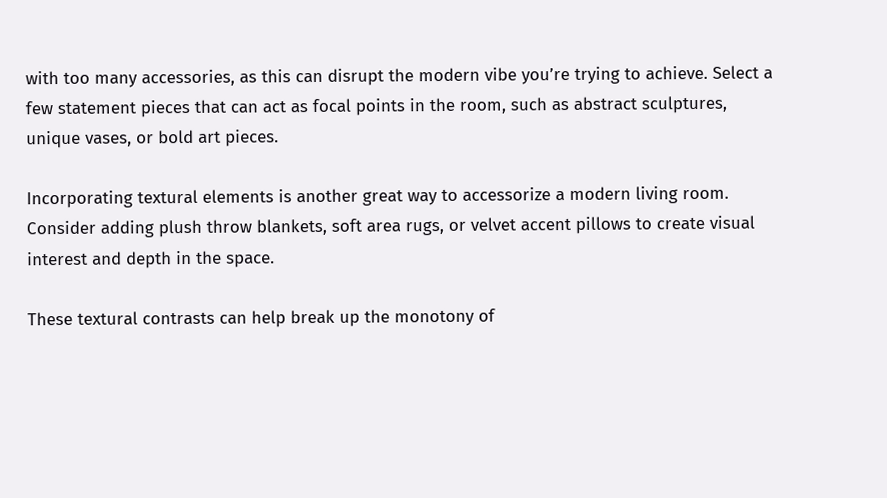with too many accessories, as this can disrupt the modern vibe you’re trying to achieve. Select a few statement pieces that can act as focal points in the room, such as abstract sculptures, unique vases, or bold art pieces.

Incorporating textural elements is another great way to accessorize a modern living room. Consider adding plush throw blankets, soft area rugs, or velvet accent pillows to create visual interest and depth in the space.

These textural contrasts can help break up the monotony of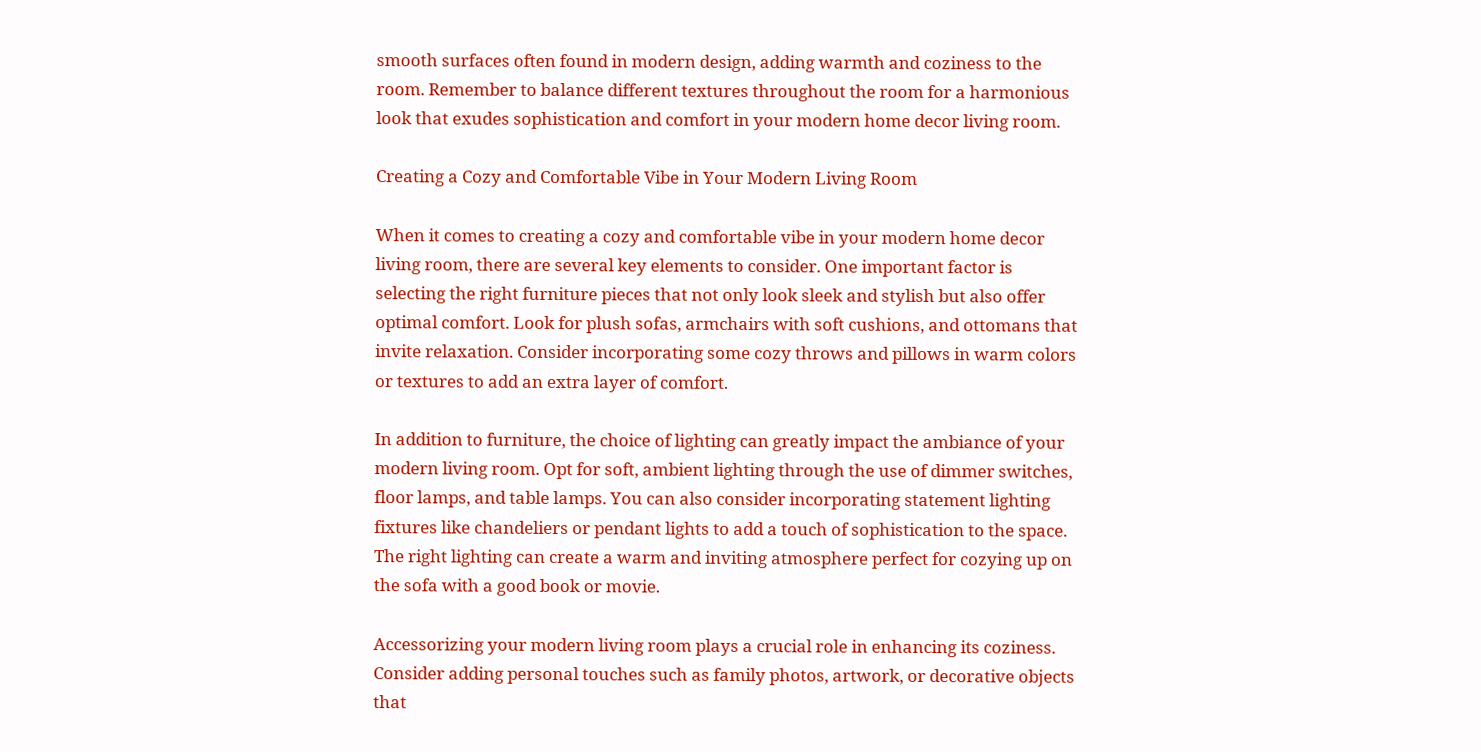smooth surfaces often found in modern design, adding warmth and coziness to the room. Remember to balance different textures throughout the room for a harmonious look that exudes sophistication and comfort in your modern home decor living room.

Creating a Cozy and Comfortable Vibe in Your Modern Living Room

When it comes to creating a cozy and comfortable vibe in your modern home decor living room, there are several key elements to consider. One important factor is selecting the right furniture pieces that not only look sleek and stylish but also offer optimal comfort. Look for plush sofas, armchairs with soft cushions, and ottomans that invite relaxation. Consider incorporating some cozy throws and pillows in warm colors or textures to add an extra layer of comfort.

In addition to furniture, the choice of lighting can greatly impact the ambiance of your modern living room. Opt for soft, ambient lighting through the use of dimmer switches, floor lamps, and table lamps. You can also consider incorporating statement lighting fixtures like chandeliers or pendant lights to add a touch of sophistication to the space. The right lighting can create a warm and inviting atmosphere perfect for cozying up on the sofa with a good book or movie.

Accessorizing your modern living room plays a crucial role in enhancing its coziness. Consider adding personal touches such as family photos, artwork, or decorative objects that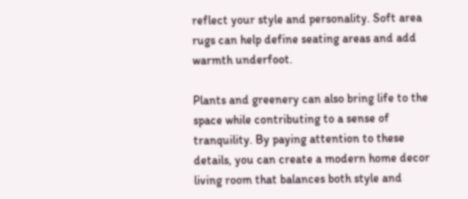reflect your style and personality. Soft area rugs can help define seating areas and add warmth underfoot.

Plants and greenery can also bring life to the space while contributing to a sense of tranquility. By paying attention to these details, you can create a modern home decor living room that balances both style and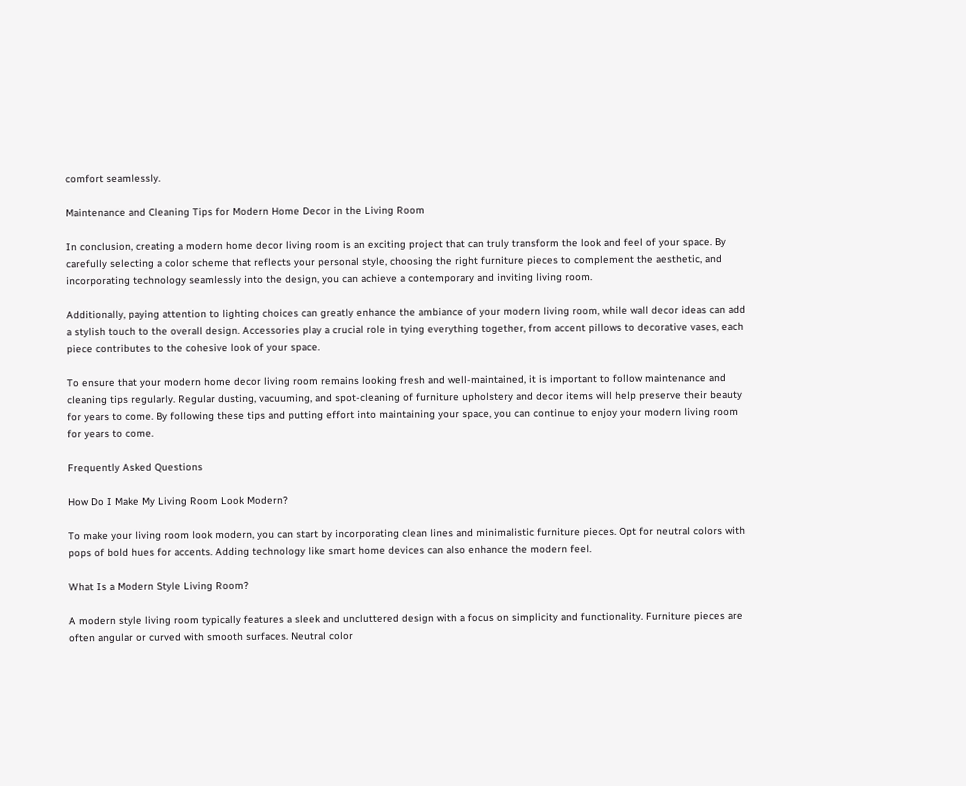comfort seamlessly.

Maintenance and Cleaning Tips for Modern Home Decor in the Living Room

In conclusion, creating a modern home decor living room is an exciting project that can truly transform the look and feel of your space. By carefully selecting a color scheme that reflects your personal style, choosing the right furniture pieces to complement the aesthetic, and incorporating technology seamlessly into the design, you can achieve a contemporary and inviting living room.

Additionally, paying attention to lighting choices can greatly enhance the ambiance of your modern living room, while wall decor ideas can add a stylish touch to the overall design. Accessories play a crucial role in tying everything together, from accent pillows to decorative vases, each piece contributes to the cohesive look of your space.

To ensure that your modern home decor living room remains looking fresh and well-maintained, it is important to follow maintenance and cleaning tips regularly. Regular dusting, vacuuming, and spot-cleaning of furniture upholstery and decor items will help preserve their beauty for years to come. By following these tips and putting effort into maintaining your space, you can continue to enjoy your modern living room for years to come.

Frequently Asked Questions

How Do I Make My Living Room Look Modern?

To make your living room look modern, you can start by incorporating clean lines and minimalistic furniture pieces. Opt for neutral colors with pops of bold hues for accents. Adding technology like smart home devices can also enhance the modern feel.

What Is a Modern Style Living Room?

A modern style living room typically features a sleek and uncluttered design with a focus on simplicity and functionality. Furniture pieces are often angular or curved with smooth surfaces. Neutral color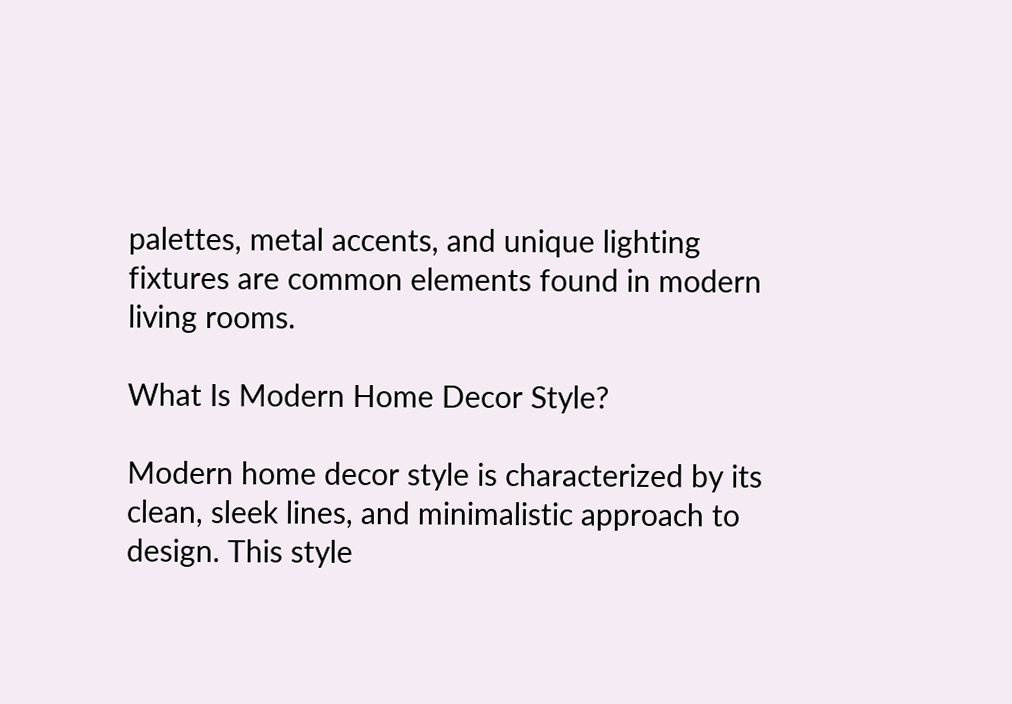palettes, metal accents, and unique lighting fixtures are common elements found in modern living rooms.

What Is Modern Home Decor Style?

Modern home decor style is characterized by its clean, sleek lines, and minimalistic approach to design. This style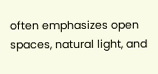often emphasizes open spaces, natural light, and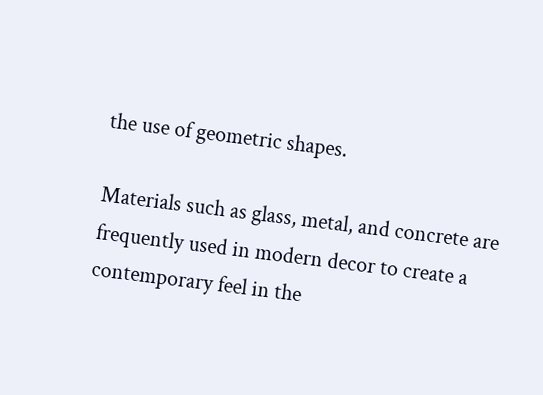the use of geometric shapes.

Materials such as glass, metal, and concrete are frequently used in modern decor to create a contemporary feel in the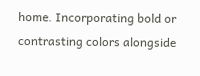home. Incorporating bold or contrasting colors alongside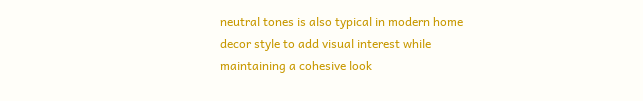neutral tones is also typical in modern home decor style to add visual interest while maintaining a cohesive look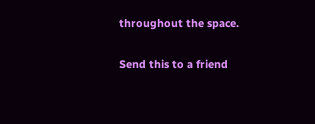throughout the space.

Send this to a friend